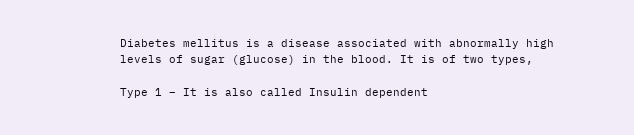Diabetes mellitus is a disease associated with abnormally high levels of sugar (glucose) in the blood. It is of two types,

Type 1 – It is also called Insulin dependent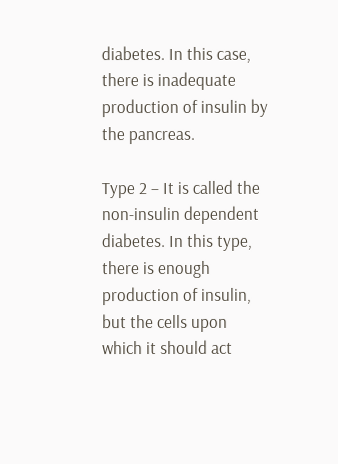diabetes. In this case, there is inadequate production of insulin by the pancreas.

Type 2 – It is called the non-insulin dependent diabetes. In this type, there is enough production of insulin, but the cells upon which it should act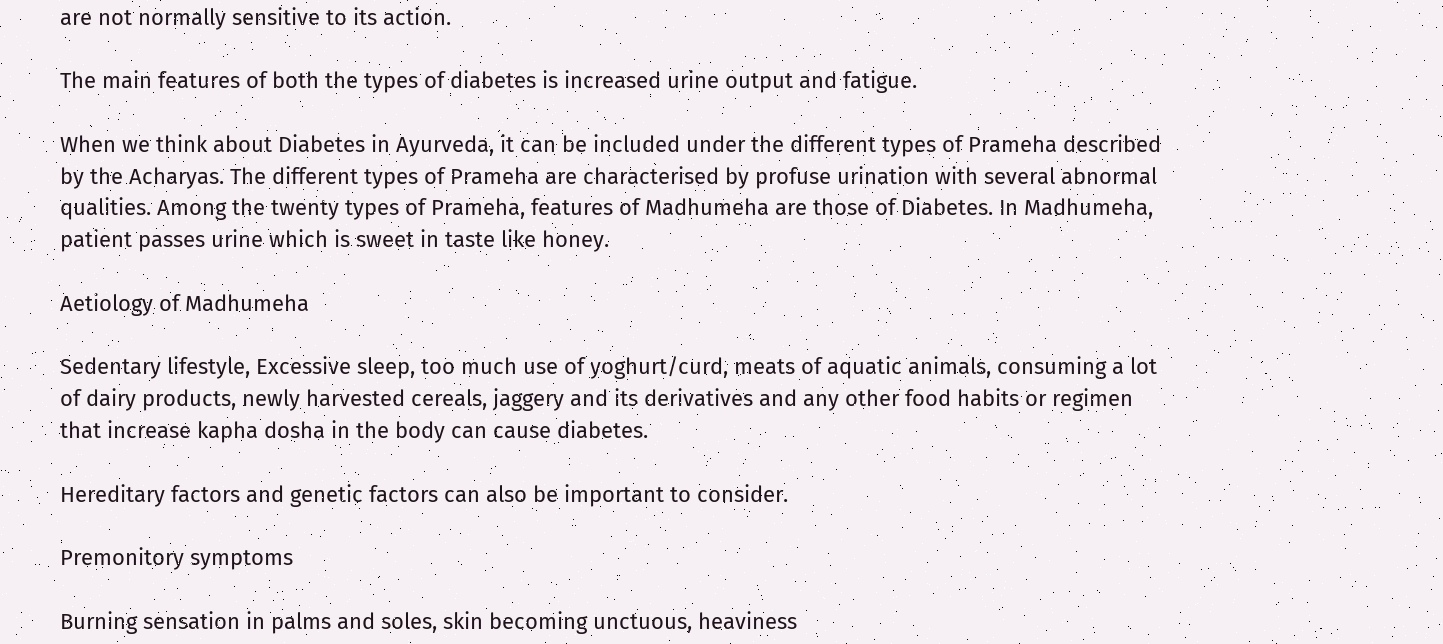are not normally sensitive to its action.

The main features of both the types of diabetes is increased urine output and fatigue.

When we think about Diabetes in Ayurveda, it can be included under the different types of Prameha described by the Acharyas. The different types of Prameha are characterised by profuse urination with several abnormal qualities. Among the twenty types of Prameha, features of Madhumeha are those of Diabetes. In Madhumeha, patient passes urine which is sweet in taste like honey.

Aetiology of Madhumeha

Sedentary lifestyle, Excessive sleep, too much use of yoghurt/curd, meats of aquatic animals, consuming a lot of dairy products, newly harvested cereals, jaggery and its derivatives and any other food habits or regimen that increase kapha dosha in the body can cause diabetes.

Hereditary factors and genetic factors can also be important to consider.

Premonitory symptoms

Burning sensation in palms and soles, skin becoming unctuous, heaviness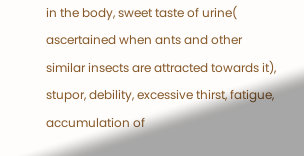in the body, sweet taste of urine( ascertained when ants and other similar insects are attracted towards it),  stupor, debility, excessive thirst, fatigue, accumulation of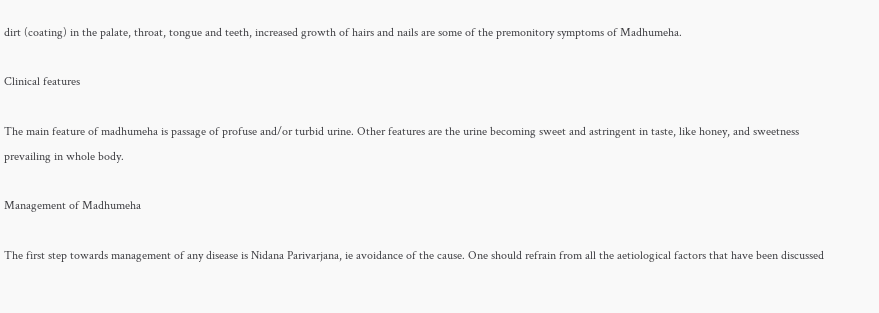dirt (coating) in the palate, throat, tongue and teeth, increased growth of hairs and nails are some of the premonitory symptoms of Madhumeha.

Clinical features

The main feature of madhumeha is passage of profuse and/or turbid urine. Other features are the urine becoming sweet and astringent in taste, like honey, and sweetness prevailing in whole body.

Management of Madhumeha

The first step towards management of any disease is Nidana Parivarjana, ie avoidance of the cause. One should refrain from all the aetiological factors that have been discussed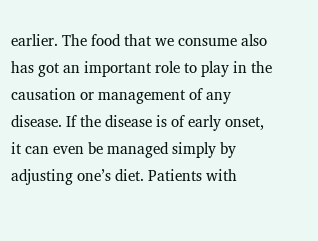earlier. The food that we consume also has got an important role to play in the causation or management of any disease. If the disease is of early onset, it can even be managed simply by adjusting one’s diet. Patients with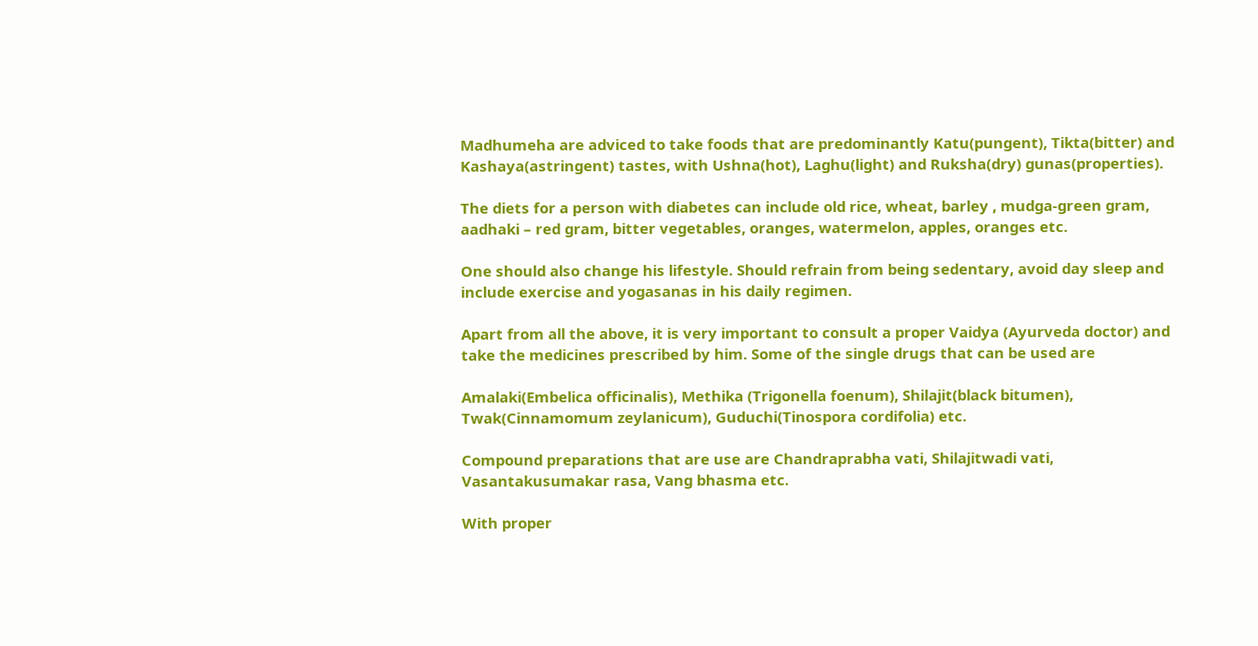Madhumeha are adviced to take foods that are predominantly Katu(pungent), Tikta(bitter) and Kashaya(astringent) tastes, with Ushna(hot), Laghu(light) and Ruksha(dry) gunas(properties).

The diets for a person with diabetes can include old rice, wheat, barley , mudga-green gram, aadhaki – red gram, bitter vegetables, oranges, watermelon, apples, oranges etc.

One should also change his lifestyle. Should refrain from being sedentary, avoid day sleep and include exercise and yogasanas in his daily regimen.

Apart from all the above, it is very important to consult a proper Vaidya (Ayurveda doctor) and take the medicines prescribed by him. Some of the single drugs that can be used are

Amalaki(Embelica officinalis), Methika (Trigonella foenum), Shilajit(black bitumen), Twak(Cinnamomum zeylanicum), Guduchi(Tinospora cordifolia) etc.

Compound preparations that are use are Chandraprabha vati, Shilajitwadi vati, Vasantakusumakar rasa, Vang bhasma etc.

With proper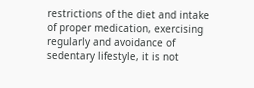restrictions of the diet and intake of proper medication, exercising regularly and avoidance of sedentary lifestyle, it is not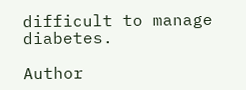difficult to manage diabetes.

Author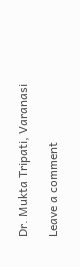Dr. Mukta Tripati, Varanasi

Leave a comment